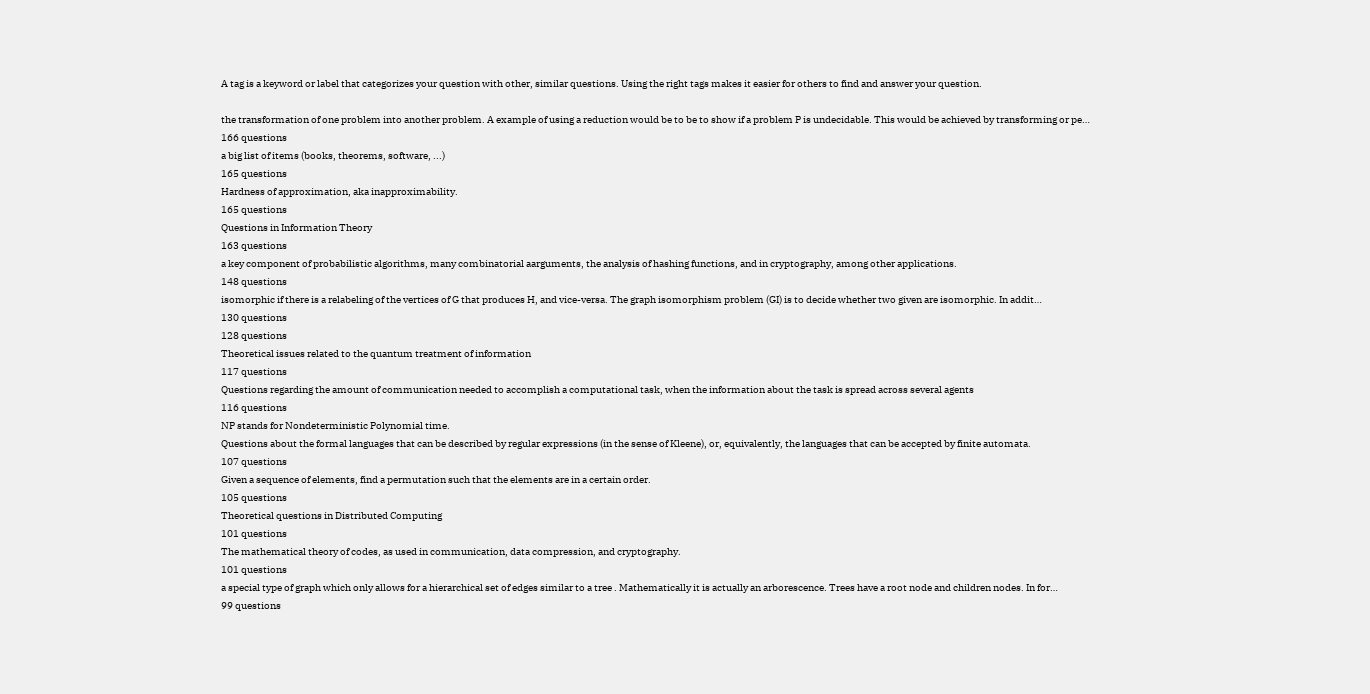A tag is a keyword or label that categorizes your question with other, similar questions. Using the right tags makes it easier for others to find and answer your question.

the transformation of one problem into another problem. A example of using a reduction would be to be to show if a problem P is undecidable. This would be achieved by transforming or pe…
166 questions
a big list of items (books, theorems, software, ...)
165 questions
Hardness of approximation, aka inapproximability.
165 questions
Questions in Information Theory
163 questions
a key component of probabilistic algorithms, many combinatorial aarguments, the analysis of hashing functions, and in cryptography, among other applications.
148 questions
isomorphic if there is a relabeling of the vertices of G that produces H, and vice-versa. The graph isomorphism problem (GI) is to decide whether two given are isomorphic. In addit…
130 questions
128 questions
Theoretical issues related to the quantum treatment of information
117 questions
Questions regarding the amount of communication needed to accomplish a computational task, when the information about the task is spread across several agents
116 questions
NP stands for Nondeterministic Polynomial time.
Questions about the formal languages that can be described by regular expressions (in the sense of Kleene), or, equivalently, the languages that can be accepted by finite automata.
107 questions
Given a sequence of elements, find a permutation such that the elements are in a certain order.
105 questions
Theoretical questions in Distributed Computing
101 questions
The mathematical theory of codes, as used in communication, data compression, and cryptography.
101 questions
a special type of graph which only allows for a hierarchical set of edges similar to a tree . Mathematically it is actually an arborescence. Trees have a root node and children nodes. In for…
99 questions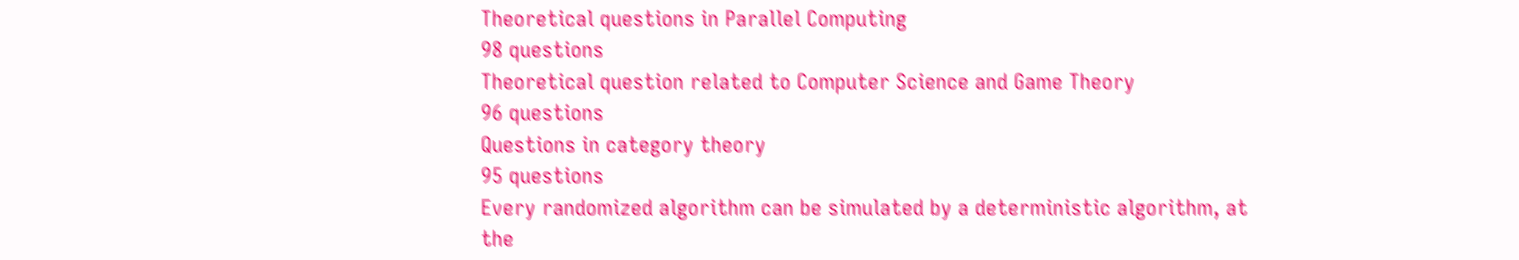Theoretical questions in Parallel Computing
98 questions
Theoretical question related to Computer Science and Game Theory
96 questions
Questions in category theory
95 questions
Every randomized algorithm can be simulated by a deterministic algorithm, at the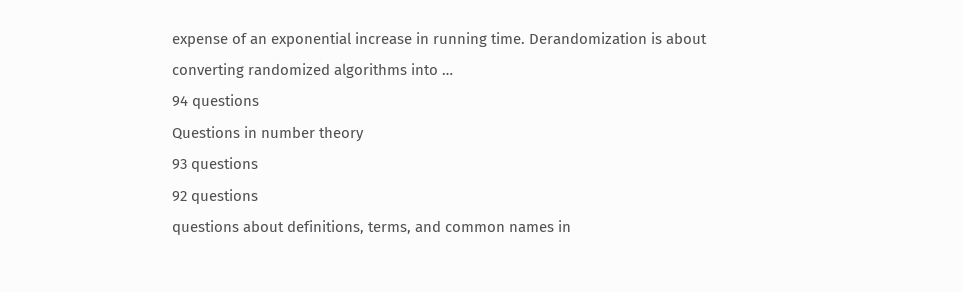expense of an exponential increase in running time. Derandomization is about converting randomized algorithms into …
94 questions
Questions in number theory
93 questions
92 questions
questions about definitions, terms, and common names in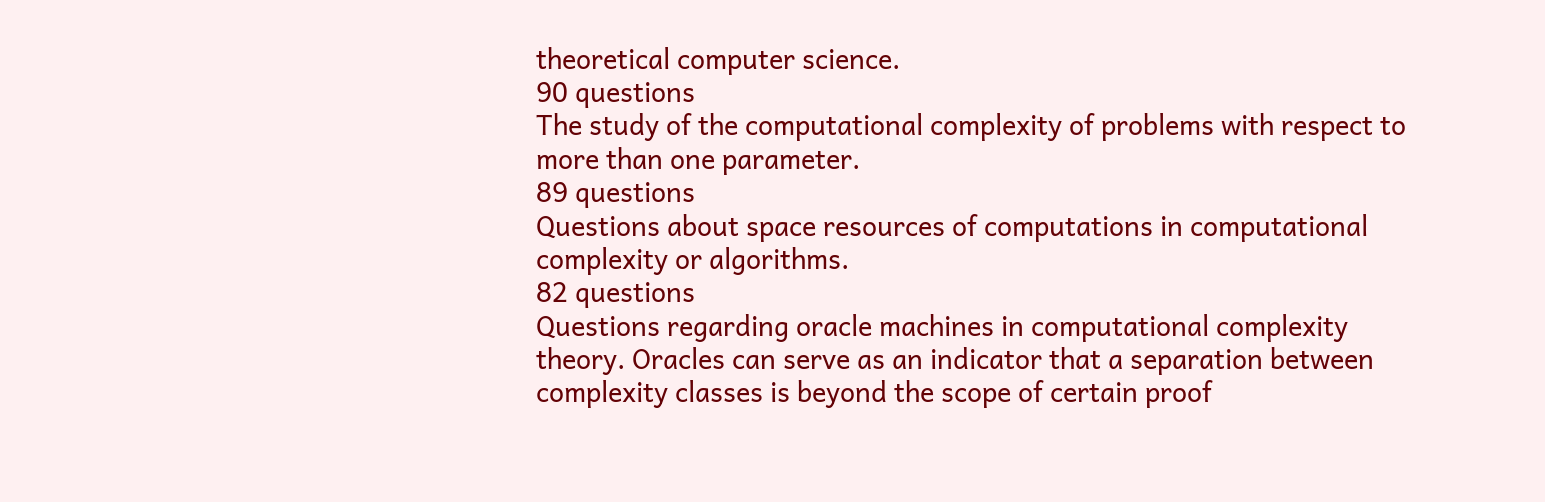theoretical computer science.
90 questions
The study of the computational complexity of problems with respect to more than one parameter.
89 questions
Questions about space resources of computations in computational complexity or algorithms.
82 questions
Questions regarding oracle machines in computational complexity theory. Oracles can serve as an indicator that a separation between complexity classes is beyond the scope of certain proof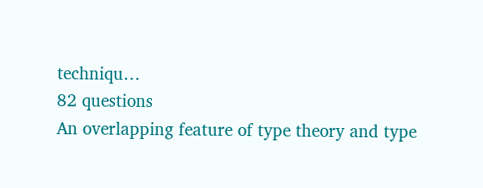techniqu…
82 questions
An overlapping feature of type theory and type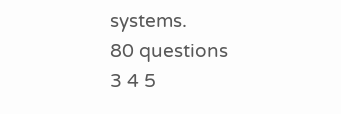systems.
80 questions
3 4 5